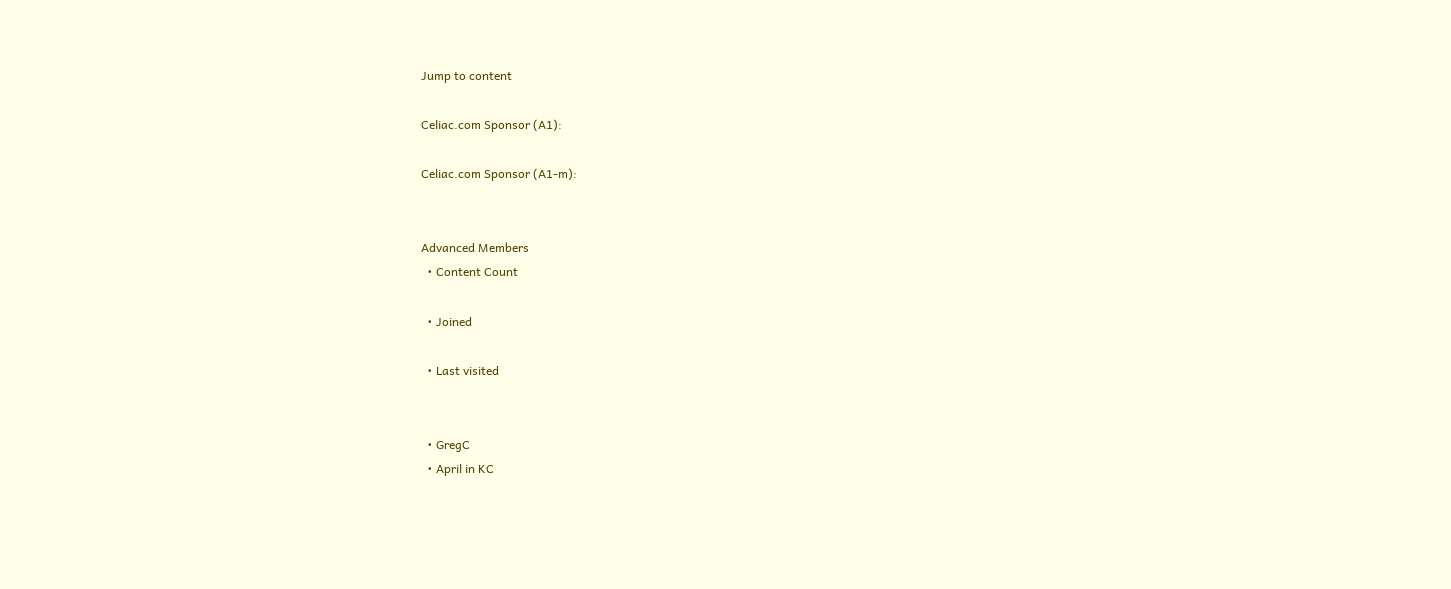Jump to content

Celiac.com Sponsor (A1):

Celiac.com Sponsor (A1-m):


Advanced Members
  • Content Count

  • Joined

  • Last visited


  • GregC
  • April in KC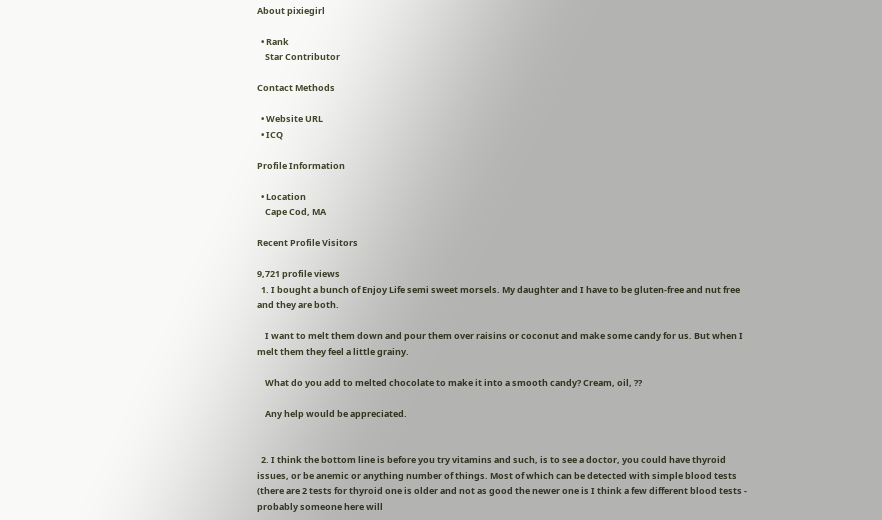About pixiegirl

  • Rank
    Star Contributor

Contact Methods

  • Website URL
  • ICQ

Profile Information

  • Location
    Cape Cod, MA

Recent Profile Visitors

9,721 profile views
  1. I bought a bunch of Enjoy Life semi sweet morsels. My daughter and I have to be gluten-free and nut free and they are both.

    I want to melt them down and pour them over raisins or coconut and make some candy for us. But when I melt them they feel a little grainy.

    What do you add to melted chocolate to make it into a smooth candy? Cream, oil, ??

    Any help would be appreciated.


  2. I think the bottom line is before you try vitamins and such, is to see a doctor, you could have thyroid issues, or be anemic or anything number of things. Most of which can be detected with simple blood tests (there are 2 tests for thyroid one is older and not as good the newer one is I think a few different blood tests - probably someone here will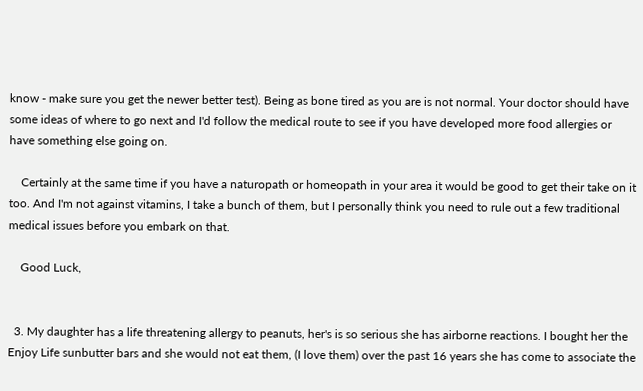know - make sure you get the newer better test). Being as bone tired as you are is not normal. Your doctor should have some ideas of where to go next and I'd follow the medical route to see if you have developed more food allergies or have something else going on.

    Certainly at the same time if you have a naturopath or homeopath in your area it would be good to get their take on it too. And I'm not against vitamins, I take a bunch of them, but I personally think you need to rule out a few traditional medical issues before you embark on that.

    Good Luck,


  3. My daughter has a life threatening allergy to peanuts, her's is so serious she has airborne reactions. I bought her the Enjoy Life sunbutter bars and she would not eat them, (I love them) over the past 16 years she has come to associate the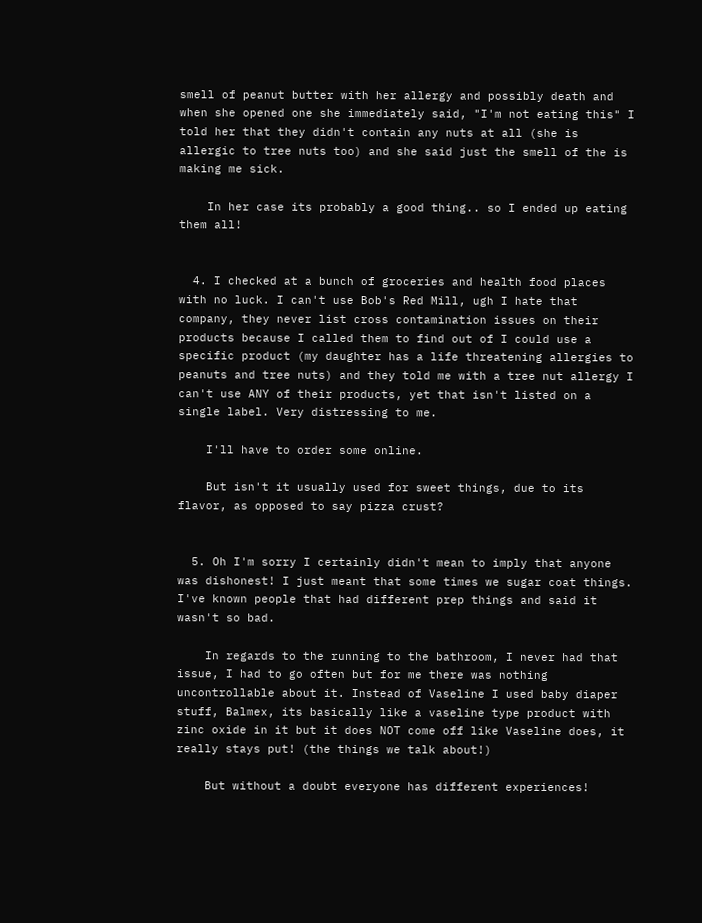smell of peanut butter with her allergy and possibly death and when she opened one she immediately said, "I'm not eating this" I told her that they didn't contain any nuts at all (she is allergic to tree nuts too) and she said just the smell of the is making me sick.

    In her case its probably a good thing.. so I ended up eating them all!


  4. I checked at a bunch of groceries and health food places with no luck. I can't use Bob's Red Mill, ugh I hate that company, they never list cross contamination issues on their products because I called them to find out of I could use a specific product (my daughter has a life threatening allergies to peanuts and tree nuts) and they told me with a tree nut allergy I can't use ANY of their products, yet that isn't listed on a single label. Very distressing to me.

    I'll have to order some online.

    But isn't it usually used for sweet things, due to its flavor, as opposed to say pizza crust?


  5. Oh I'm sorry I certainly didn't mean to imply that anyone was dishonest! I just meant that some times we sugar coat things. I've known people that had different prep things and said it wasn't so bad.

    In regards to the running to the bathroom, I never had that issue, I had to go often but for me there was nothing uncontrollable about it. Instead of Vaseline I used baby diaper stuff, Balmex, its basically like a vaseline type product with zinc oxide in it but it does NOT come off like Vaseline does, it really stays put! (the things we talk about!)

    But without a doubt everyone has different experiences!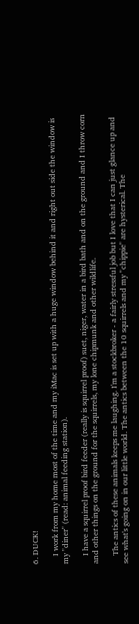6. DUCK!

    I work from my home most of the time and my iMac is set up with a huge window behind it and right out side the window is my "diner" (read: animal feeding station).

    I have a squirrel proof bird feeder (really is squirrel proof) suet, niger, water in a bird bath and on the ground and I throw corn and other things on the ground for the squirrels, my lone chipmunk and other wildlife.

    The antics of these animals keeps me laughing. I'm a stockbroker - a fairly stressful job but I love that I can just glance up and see what's going on in our little world. The antics between the 10 squirrels and my "chippie" are hysterical. The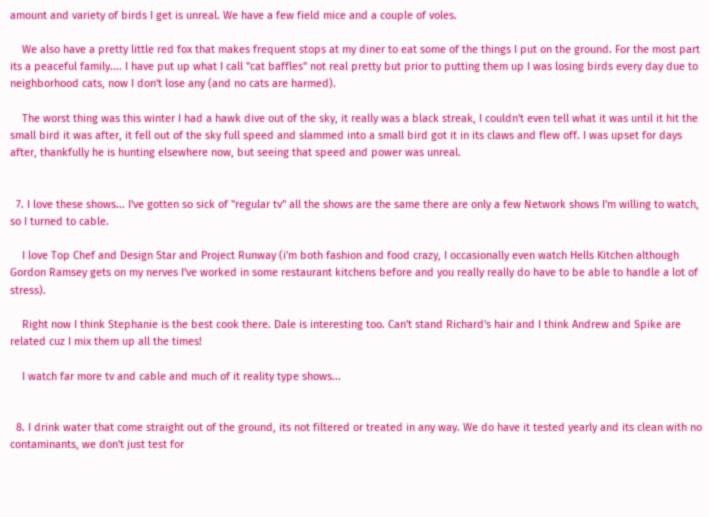amount and variety of birds I get is unreal. We have a few field mice and a couple of voles.

    We also have a pretty little red fox that makes frequent stops at my diner to eat some of the things I put on the ground. For the most part its a peaceful family.... I have put up what I call "cat baffles" not real pretty but prior to putting them up I was losing birds every day due to neighborhood cats, now I don't lose any (and no cats are harmed).

    The worst thing was this winter I had a hawk dive out of the sky, it really was a black streak, I couldn't even tell what it was until it hit the small bird it was after, it fell out of the sky full speed and slammed into a small bird got it in its claws and flew off. I was upset for days after, thankfully he is hunting elsewhere now, but seeing that speed and power was unreal.


  7. I love these shows... I've gotten so sick of "regular tv" all the shows are the same there are only a few Network shows I'm willing to watch, so I turned to cable.

    I love Top Chef and Design Star and Project Runway (i'm both fashion and food crazy, I occasionally even watch Hells Kitchen although Gordon Ramsey gets on my nerves I've worked in some restaurant kitchens before and you really really do have to be able to handle a lot of stress).

    Right now I think Stephanie is the best cook there. Dale is interesting too. Can't stand Richard's hair and I think Andrew and Spike are related cuz I mix them up all the times!

    I watch far more tv and cable and much of it reality type shows...


  8. I drink water that come straight out of the ground, its not filtered or treated in any way. We do have it tested yearly and its clean with no contaminants, we don't just test for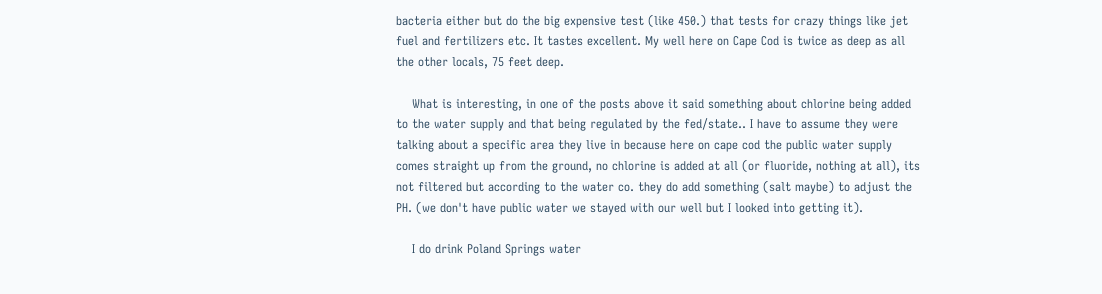bacteria either but do the big expensive test (like 450.) that tests for crazy things like jet fuel and fertilizers etc. It tastes excellent. My well here on Cape Cod is twice as deep as all the other locals, 75 feet deep.

    What is interesting, in one of the posts above it said something about chlorine being added to the water supply and that being regulated by the fed/state.. I have to assume they were talking about a specific area they live in because here on cape cod the public water supply comes straight up from the ground, no chlorine is added at all (or fluoride, nothing at all), its not filtered but according to the water co. they do add something (salt maybe) to adjust the PH. (we don't have public water we stayed with our well but I looked into getting it).

    I do drink Poland Springs water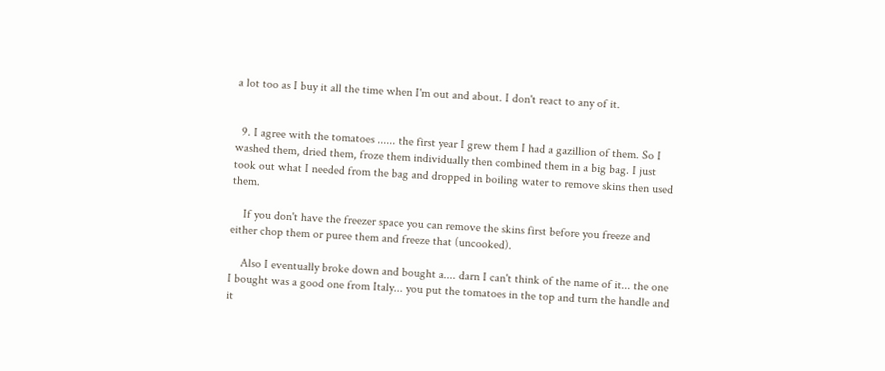a lot too as I buy it all the time when I'm out and about. I don't react to any of it.


  9. I agree with the tomatoes ...... the first year I grew them I had a gazillion of them. So I washed them, dried them, froze them individually then combined them in a big bag. I just took out what I needed from the bag and dropped in boiling water to remove skins then used them.

    If you don't have the freezer space you can remove the skins first before you freeze and either chop them or puree them and freeze that (uncooked).

    Also I eventually broke down and bought a.... darn I can't think of the name of it... the one I bought was a good one from Italy... you put the tomatoes in the top and turn the handle and it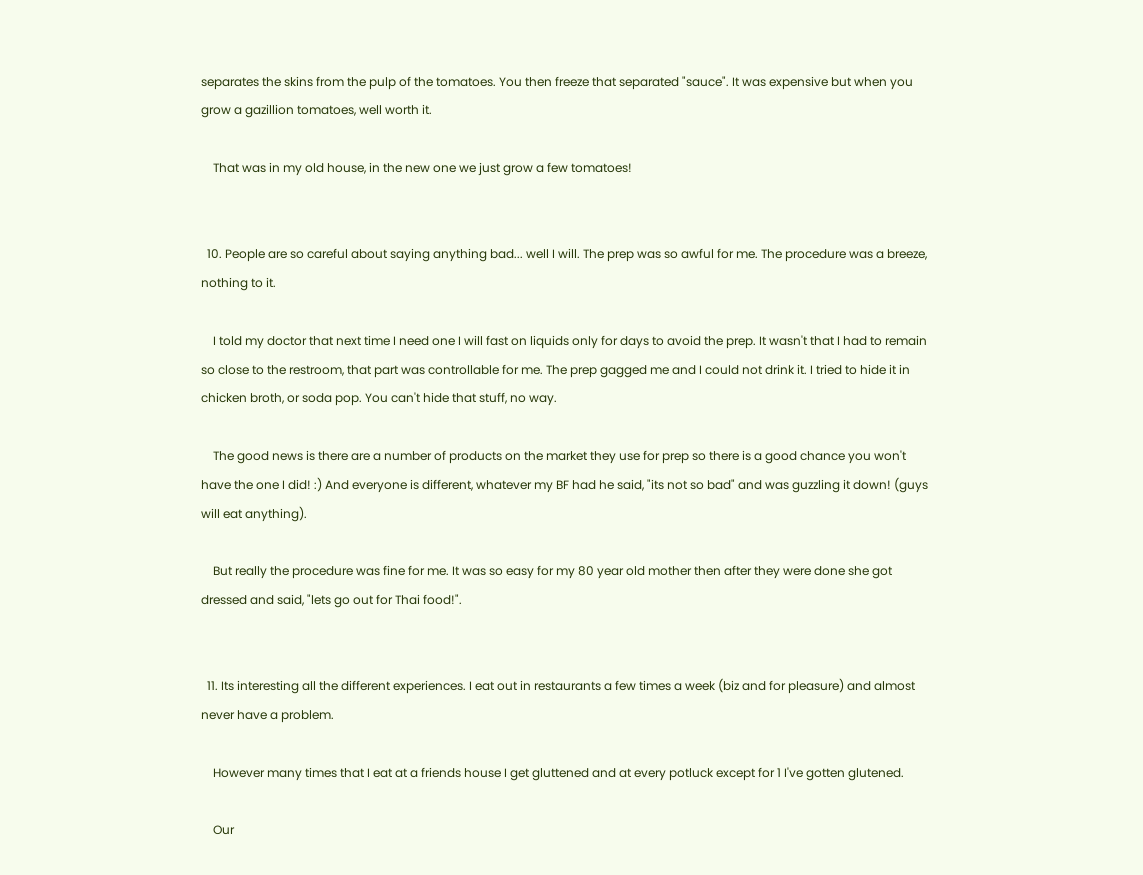separates the skins from the pulp of the tomatoes. You then freeze that separated "sauce". It was expensive but when you grow a gazillion tomatoes, well worth it.

    That was in my old house, in the new one we just grow a few tomatoes!


  10. People are so careful about saying anything bad... well I will. The prep was so awful for me. The procedure was a breeze, nothing to it.

    I told my doctor that next time I need one I will fast on liquids only for days to avoid the prep. It wasn't that I had to remain so close to the restroom, that part was controllable for me. The prep gagged me and I could not drink it. I tried to hide it in chicken broth, or soda pop. You can't hide that stuff, no way.

    The good news is there are a number of products on the market they use for prep so there is a good chance you won't have the one I did! :) And everyone is different, whatever my BF had he said, "its not so bad" and was guzzling it down! (guys will eat anything).

    But really the procedure was fine for me. It was so easy for my 80 year old mother then after they were done she got dressed and said, "lets go out for Thai food!".


  11. Its interesting all the different experiences. I eat out in restaurants a few times a week (biz and for pleasure) and almost never have a problem.

    However many times that I eat at a friends house I get gluttened and at every potluck except for 1 I've gotten glutened.

    Our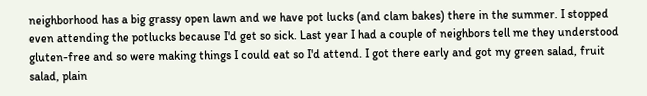neighborhood has a big grassy open lawn and we have pot lucks (and clam bakes) there in the summer. I stopped even attending the potlucks because I'd get so sick. Last year I had a couple of neighbors tell me they understood gluten-free and so were making things I could eat so I'd attend. I got there early and got my green salad, fruit salad, plain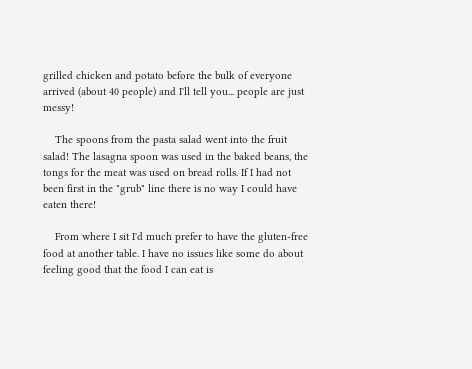grilled chicken and potato before the bulk of everyone arrived (about 40 people) and I'll tell you... people are just messy!

    The spoons from the pasta salad went into the fruit salad! The lasagna spoon was used in the baked beans, the tongs for the meat was used on bread rolls. If I had not been first in the "grub" line there is no way I could have eaten there!

    From where I sit I'd much prefer to have the gluten-free food at another table. I have no issues like some do about feeling good that the food I can eat is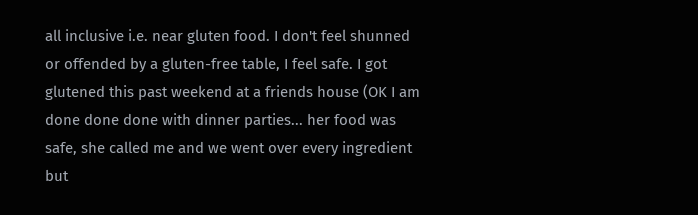all inclusive i.e. near gluten food. I don't feel shunned or offended by a gluten-free table, I feel safe. I got glutened this past weekend at a friends house (OK I am done done done with dinner parties... her food was safe, she called me and we went over every ingredient but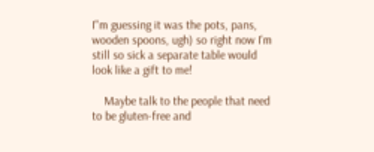I"m guessing it was the pots, pans, wooden spoons, ugh) so right now I'm still so sick a separate table would look like a gift to me!

    Maybe talk to the people that need to be gluten-free and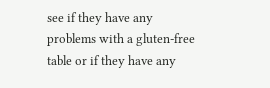see if they have any problems with a gluten-free table or if they have any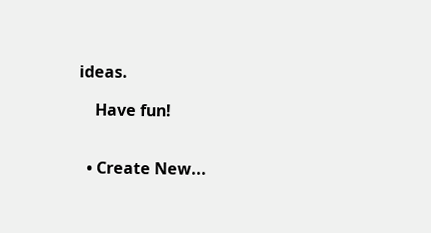ideas.

    Have fun!


  • Create New...